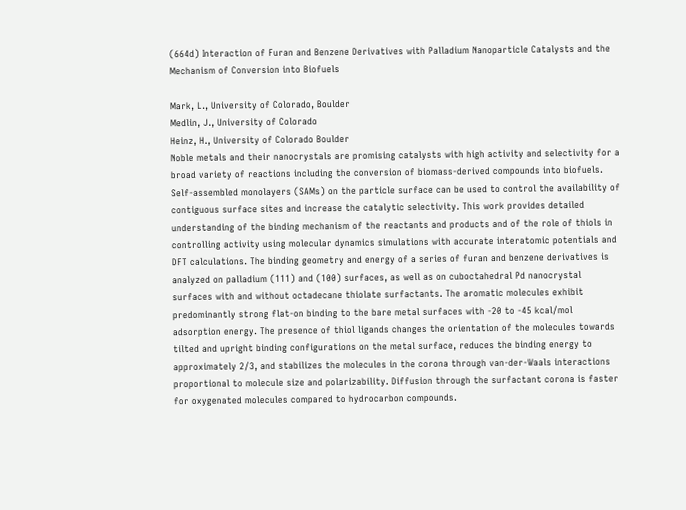(664d) Interaction of Furan and Benzene Derivatives with Palladium Nanoparticle Catalysts and the Mechanism of Conversion into Biofuels

Mark, L., University of Colorado, Boulder
Medlin, J., University of Colorado
Heinz, H., University of Colorado Boulder
Noble metals and their nanocrystals are promising catalysts with high activity and selectivity for a broad variety of reactions including the conversion of biomass-derived compounds into biofuels. Self-assembled monolayers (SAMs) on the particle surface can be used to control the availability of contiguous surface sites and increase the catalytic selectivity. This work provides detailed understanding of the binding mechanism of the reactants and products and of the role of thiols in controlling activity using molecular dynamics simulations with accurate interatomic potentials and DFT calculations. The binding geometry and energy of a series of furan and benzene derivatives is analyzed on palladium (111) and (100) surfaces, as well as on cuboctahedral Pd nanocrystal surfaces with and without octadecane thiolate surfactants. The aromatic molecules exhibit predominantly strong flat-on binding to the bare metal surfaces with -20 to -45 kcal/mol adsorption energy. The presence of thiol ligands changes the orientation of the molecules towards tilted and upright binding configurations on the metal surface, reduces the binding energy to approximately 2/3, and stabilizes the molecules in the corona through van-der-Waals interactions proportional to molecule size and polarizability. Diffusion through the surfactant corona is faster for oxygenated molecules compared to hydrocarbon compounds.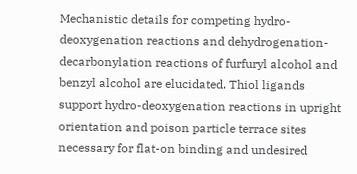Mechanistic details for competing hydro-deoxygenation reactions and dehydrogenation-decarbonylation reactions of furfuryl alcohol and benzyl alcohol are elucidated. Thiol ligands support hydro-deoxygenation reactions in upright orientation and poison particle terrace sites necessary for flat-on binding and undesired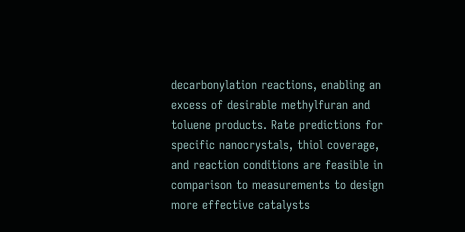decarbonylation reactions, enabling an excess of desirable methylfuran and toluene products. Rate predictions for specific nanocrystals, thiol coverage, and reaction conditions are feasible in comparison to measurements to design more effective catalysts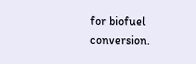for biofuel conversion.